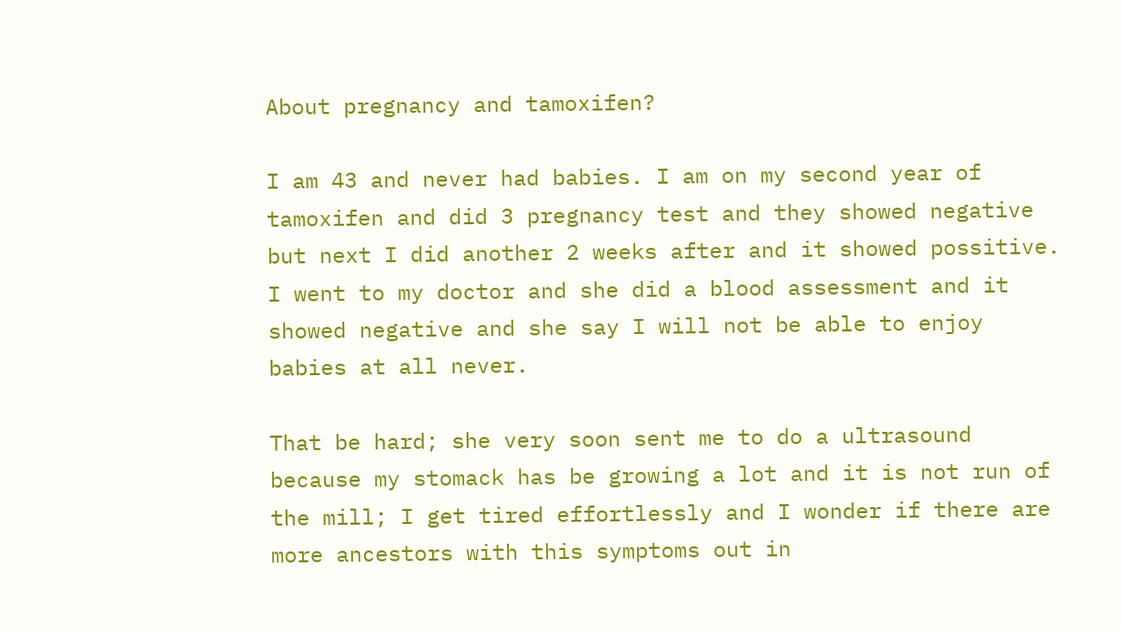About pregnancy and tamoxifen?

I am 43 and never had babies. I am on my second year of tamoxifen and did 3 pregnancy test and they showed negative but next I did another 2 weeks after and it showed possitive.
I went to my doctor and she did a blood assessment and it showed negative and she say I will not be able to enjoy babies at all never.

That be hard; she very soon sent me to do a ultrasound because my stomack has be growing a lot and it is not run of the mill; I get tired effortlessly and I wonder if there are more ancestors with this symptoms out in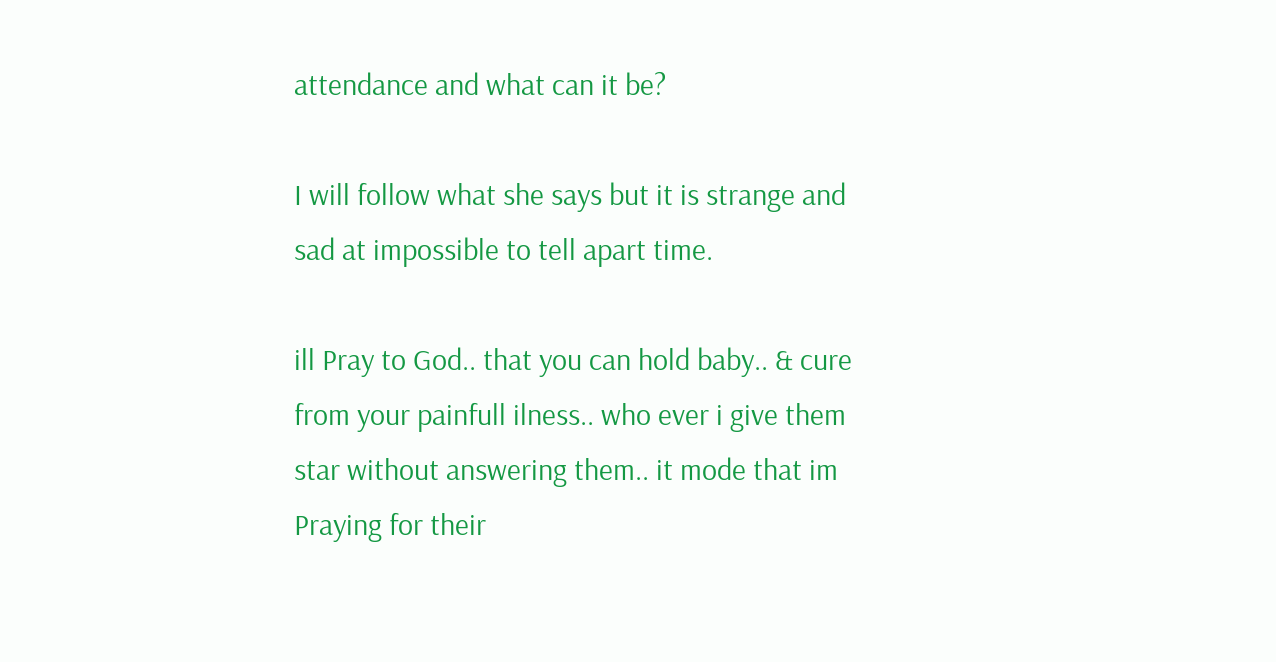attendance and what can it be?

I will follow what she says but it is strange and sad at impossible to tell apart time.

ill Pray to God.. that you can hold baby.. & cure from your painfull ilness.. who ever i give them star without answering them.. it mode that im Praying for their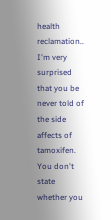health reclamation..
I'm very surprised that you be never told of the side affects of tamoxifen. You don't state whether you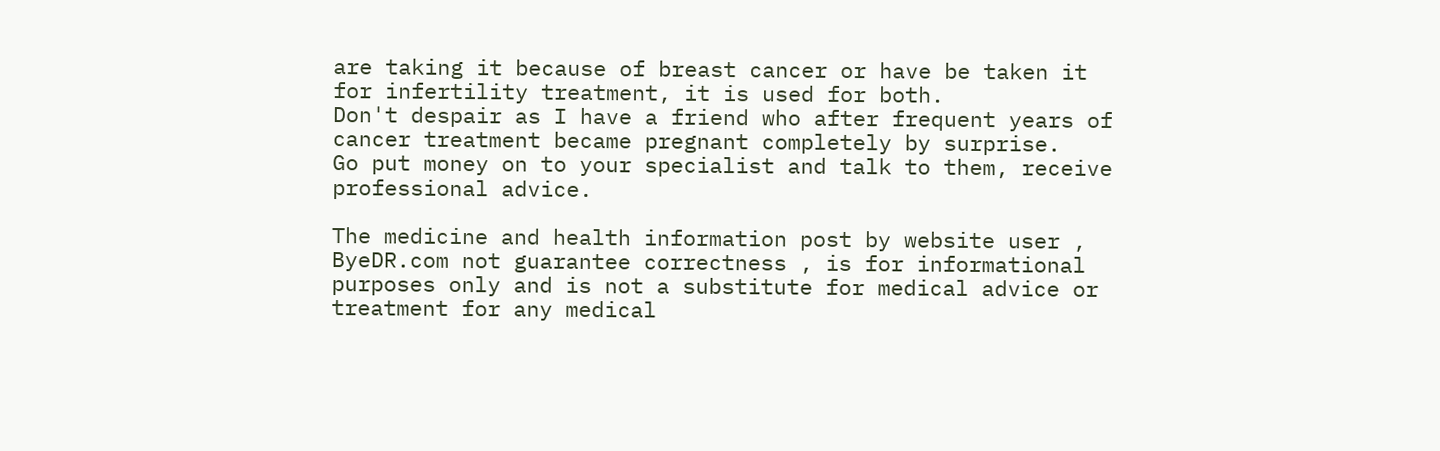are taking it because of breast cancer or have be taken it for infertility treatment, it is used for both.
Don't despair as I have a friend who after frequent years of cancer treatment became pregnant completely by surprise.
Go put money on to your specialist and talk to them, receive professional advice.

The medicine and health information post by website user , ByeDR.com not guarantee correctness , is for informational purposes only and is not a substitute for medical advice or treatment for any medical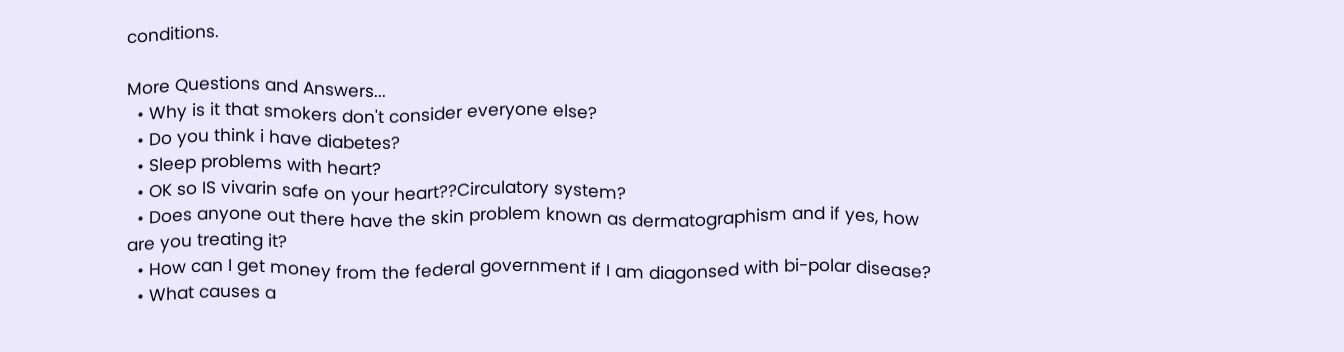conditions.

More Questions and Answers...
  • Why is it that smokers don't consider everyone else?
  • Do you think i have diabetes?
  • Sleep problems with heart?
  • OK so IS vivarin safe on your heart??Circulatory system?
  • Does anyone out there have the skin problem known as dermatographism and if yes, how are you treating it?
  • How can I get money from the federal government if I am diagonsed with bi-polar disease?
  • What causes a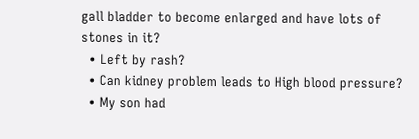gall bladder to become enlarged and have lots of stones in it?
  • Left by rash?
  • Can kidney problem leads to High blood pressure?
  • My son had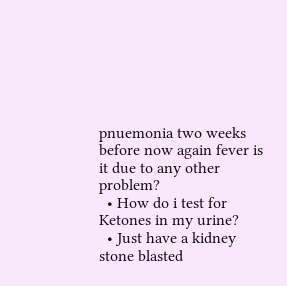pnuemonia two weeks before now again fever is it due to any other problem?
  • How do i test for Ketones in my urine?
  • Just have a kidney stone blasted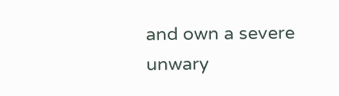and own a severe unwary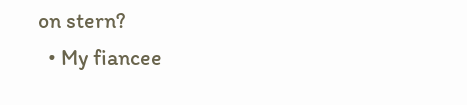on stern?
  • My fiancee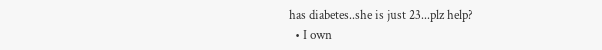has diabetes..she is just 23...plz help?
  • I own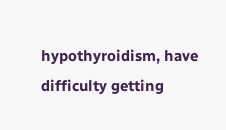hypothyroidism, have difficulty getting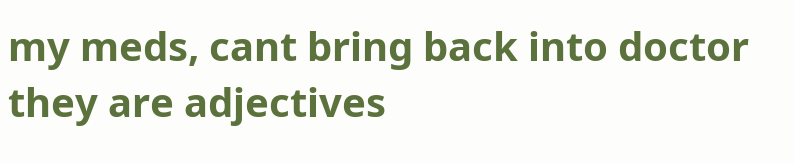my meds, cant bring back into doctor they are adjectives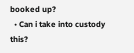booked up?
  • Can i take into custody this?